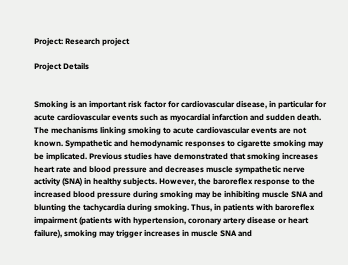Project: Research project

Project Details


Smoking is an important risk factor for cardiovascular disease, in particular for acute cardiovascular events such as myocardial infarction and sudden death. The mechanisms linking smoking to acute cardiovascular events are not known. Sympathetic and hemodynamic responses to cigarette smoking may be implicated. Previous studies have demonstrated that smoking increases heart rate and blood pressure and decreases muscle sympathetic nerve activity (SNA) in healthy subjects. However, the baroreflex response to the increased blood pressure during smoking may be inhibiting muscle SNA and blunting the tachycardia during smoking. Thus, in patients with baroreflex impairment (patients with hypertension, coronary artery disease or heart failure), smoking may trigger increases in muscle SNA and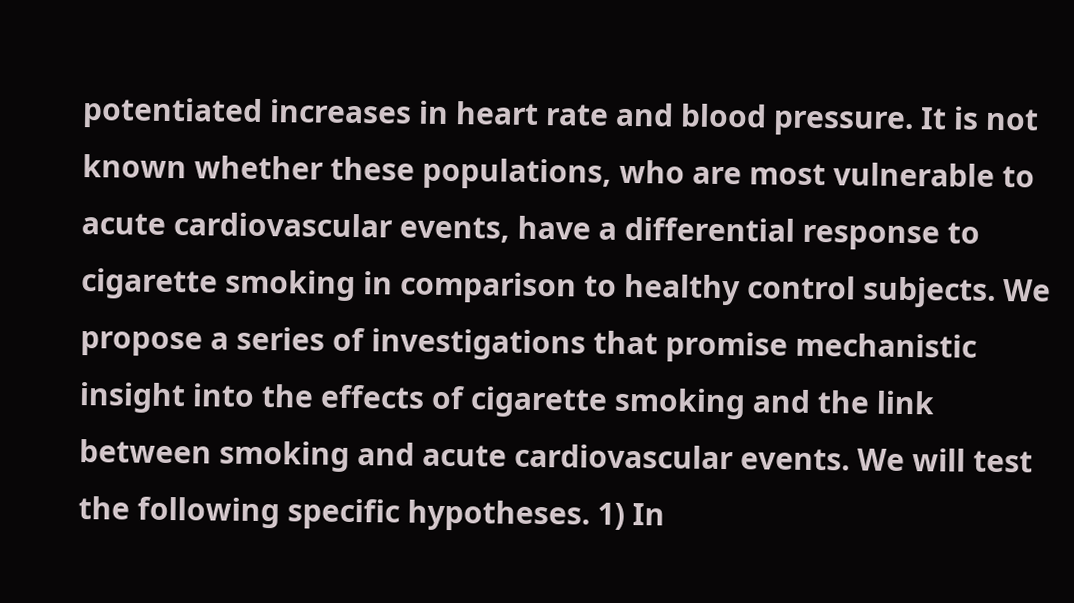potentiated increases in heart rate and blood pressure. It is not known whether these populations, who are most vulnerable to acute cardiovascular events, have a differential response to cigarette smoking in comparison to healthy control subjects. We propose a series of investigations that promise mechanistic insight into the effects of cigarette smoking and the link between smoking and acute cardiovascular events. We will test the following specific hypotheses. 1) In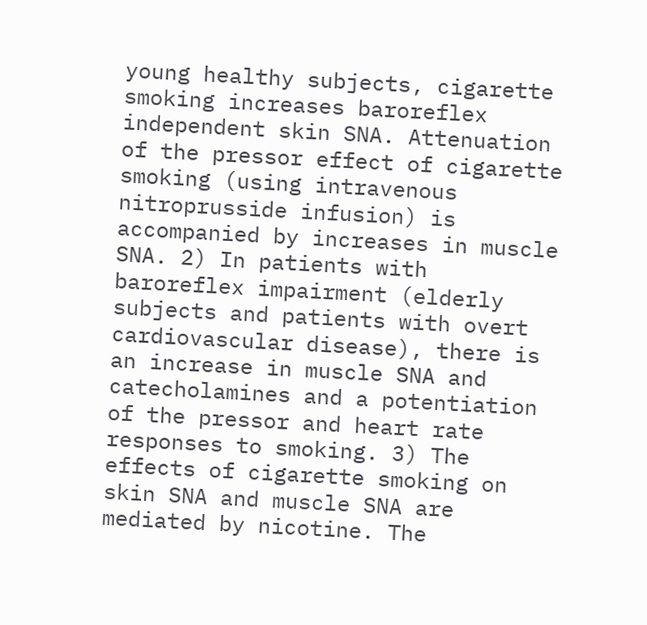young healthy subjects, cigarette smoking increases baroreflex independent skin SNA. Attenuation of the pressor effect of cigarette smoking (using intravenous nitroprusside infusion) is accompanied by increases in muscle SNA. 2) In patients with baroreflex impairment (elderly subjects and patients with overt cardiovascular disease), there is an increase in muscle SNA and catecholamines and a potentiation of the pressor and heart rate responses to smoking. 3) The effects of cigarette smoking on skin SNA and muscle SNA are mediated by nicotine. The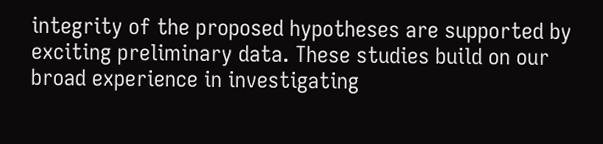integrity of the proposed hypotheses are supported by exciting preliminary data. These studies build on our broad experience in investigating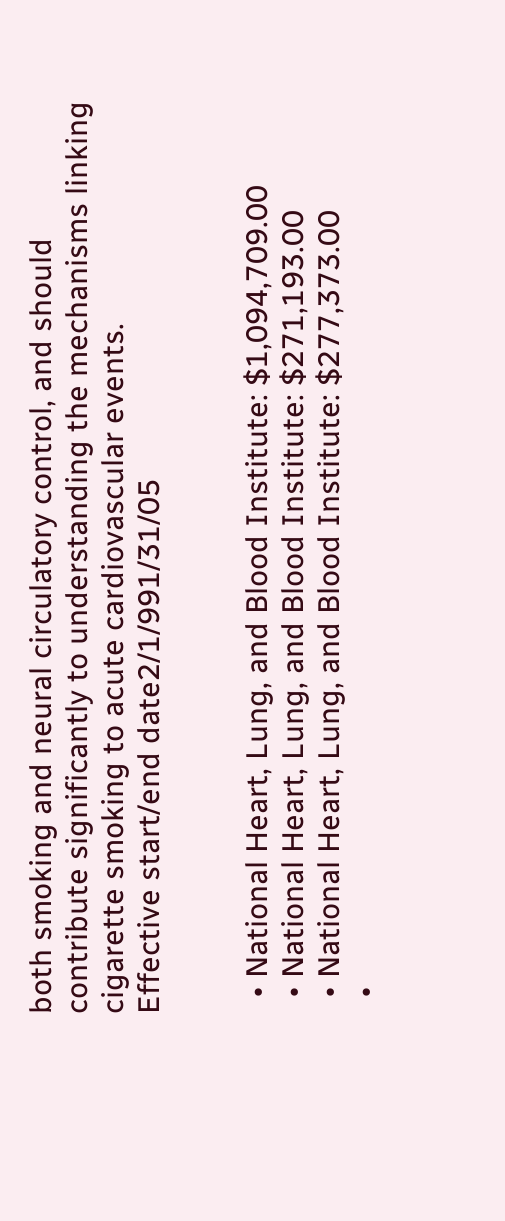both smoking and neural circulatory control, and should contribute significantly to understanding the mechanisms linking cigarette smoking to acute cardiovascular events.
Effective start/end date2/1/991/31/05


  • National Heart, Lung, and Blood Institute: $1,094,709.00
  • National Heart, Lung, and Blood Institute: $271,193.00
  • National Heart, Lung, and Blood Institute: $277,373.00
  •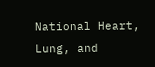National Heart, Lung, and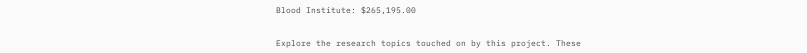Blood Institute: $265,195.00


Explore the research topics touched on by this project. These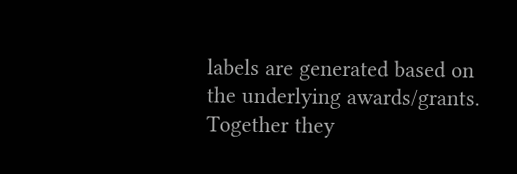labels are generated based on the underlying awards/grants. Together they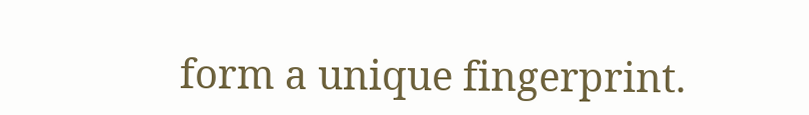form a unique fingerprint.